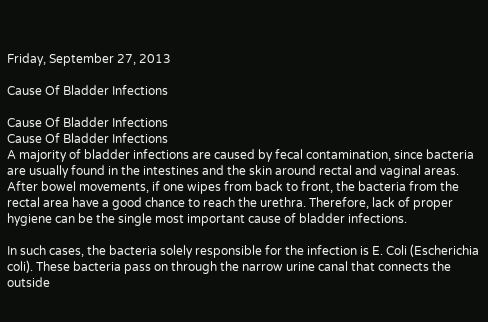Friday, September 27, 2013

Cause Of Bladder Infections

Cause Of Bladder Infections
Cause Of Bladder Infections
A majority of bladder infections are caused by fecal contamination, since bacteria are usually found in the intestines and the skin around rectal and vaginal areas. After bowel movements, if one wipes from back to front, the bacteria from the rectal area have a good chance to reach the urethra. Therefore, lack of proper hygiene can be the single most important cause of bladder infections.

In such cases, the bacteria solely responsible for the infection is E. Coli (Escherichia coli). These bacteria pass on through the narrow urine canal that connects the outside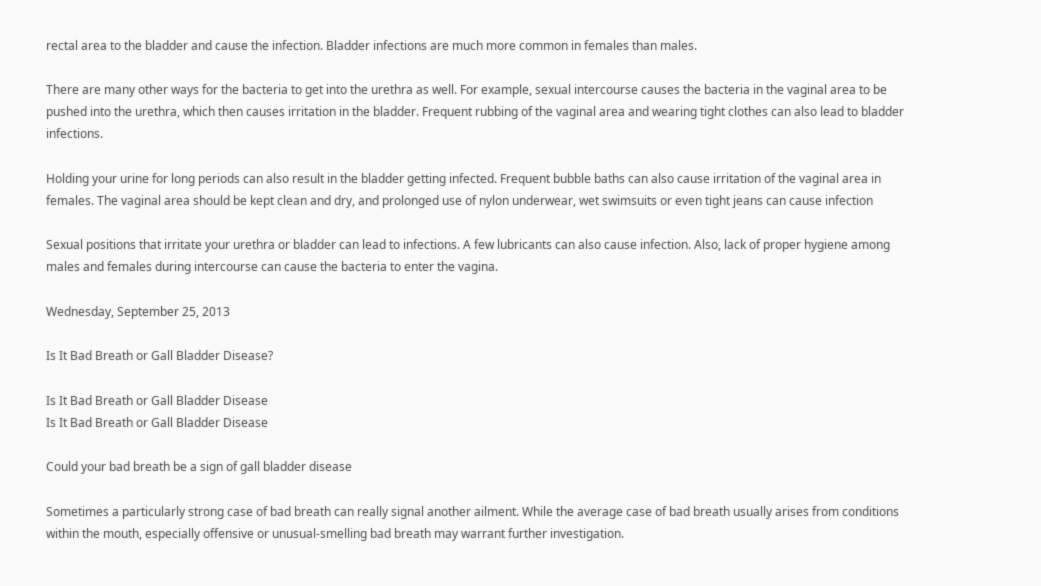rectal area to the bladder and cause the infection. Bladder infections are much more common in females than males.

There are many other ways for the bacteria to get into the urethra as well. For example, sexual intercourse causes the bacteria in the vaginal area to be pushed into the urethra, which then causes irritation in the bladder. Frequent rubbing of the vaginal area and wearing tight clothes can also lead to bladder infections.

Holding your urine for long periods can also result in the bladder getting infected. Frequent bubble baths can also cause irritation of the vaginal area in females. The vaginal area should be kept clean and dry, and prolonged use of nylon underwear, wet swimsuits or even tight jeans can cause infection

Sexual positions that irritate your urethra or bladder can lead to infections. A few lubricants can also cause infection. Also, lack of proper hygiene among males and females during intercourse can cause the bacteria to enter the vagina.

Wednesday, September 25, 2013

Is It Bad Breath or Gall Bladder Disease?

Is It Bad Breath or Gall Bladder Disease
Is It Bad Breath or Gall Bladder Disease

Could your bad breath be a sign of gall bladder disease

Sometimes a particularly strong case of bad breath can really signal another ailment. While the average case of bad breath usually arises from conditions within the mouth, especially offensive or unusual-smelling bad breath may warrant further investigation.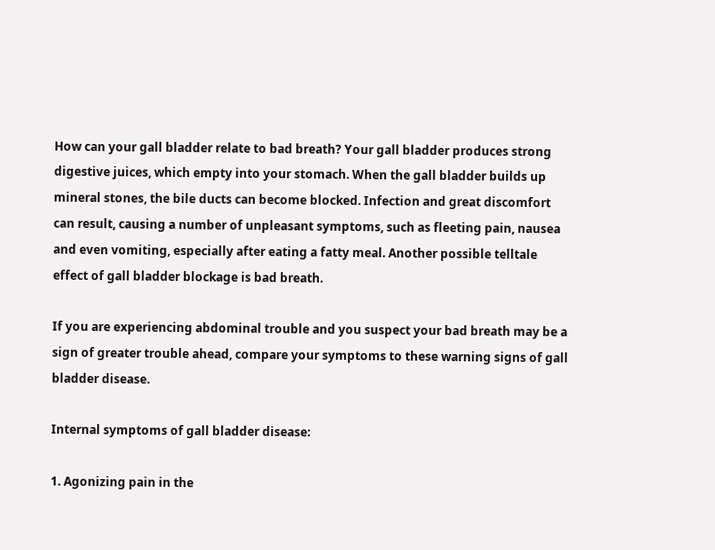How can your gall bladder relate to bad breath? Your gall bladder produces strong digestive juices, which empty into your stomach. When the gall bladder builds up mineral stones, the bile ducts can become blocked. Infection and great discomfort can result, causing a number of unpleasant symptoms, such as fleeting pain, nausea and even vomiting, especially after eating a fatty meal. Another possible telltale effect of gall bladder blockage is bad breath.

If you are experiencing abdominal trouble and you suspect your bad breath may be a sign of greater trouble ahead, compare your symptoms to these warning signs of gall bladder disease.

Internal symptoms of gall bladder disease:

1. Agonizing pain in the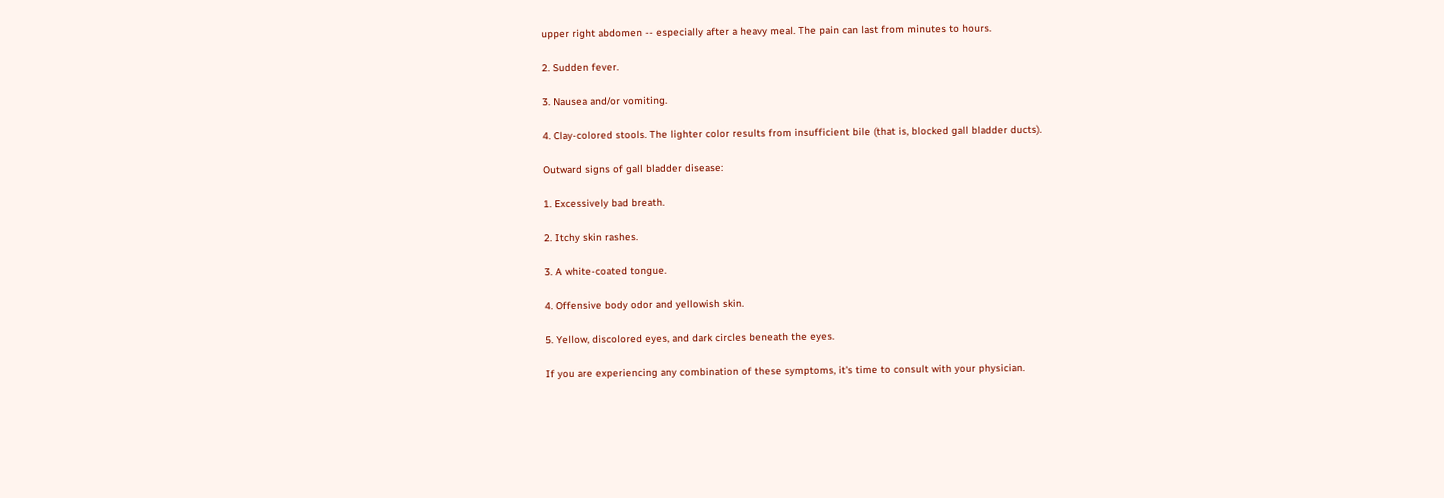upper right abdomen -- especially after a heavy meal. The pain can last from minutes to hours.

2. Sudden fever.

3. Nausea and/or vomiting.

4. Clay-colored stools. The lighter color results from insufficient bile (that is, blocked gall bladder ducts).

Outward signs of gall bladder disease:

1. Excessively bad breath.

2. Itchy skin rashes.

3. A white-coated tongue.

4. Offensive body odor and yellowish skin.

5. Yellow, discolored eyes, and dark circles beneath the eyes.

If you are experiencing any combination of these symptoms, it's time to consult with your physician.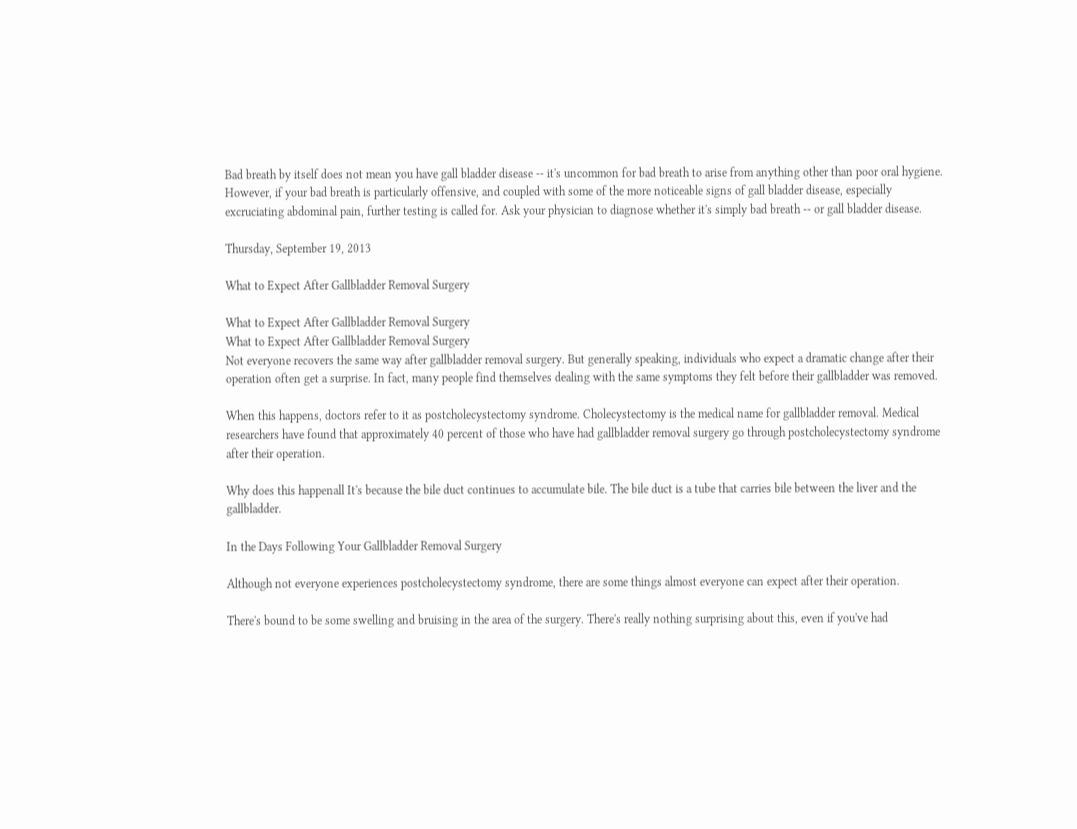Bad breath by itself does not mean you have gall bladder disease -- it's uncommon for bad breath to arise from anything other than poor oral hygiene. However, if your bad breath is particularly offensive, and coupled with some of the more noticeable signs of gall bladder disease, especially excruciating abdominal pain, further testing is called for. Ask your physician to diagnose whether it's simply bad breath -- or gall bladder disease.

Thursday, September 19, 2013

What to Expect After Gallbladder Removal Surgery

What to Expect After Gallbladder Removal Surgery
What to Expect After Gallbladder Removal Surgery
Not everyone recovers the same way after gallbladder removal surgery. But generally speaking, individuals who expect a dramatic change after their operation often get a surprise. In fact, many people find themselves dealing with the same symptoms they felt before their gallbladder was removed.

When this happens, doctors refer to it as postcholecystectomy syndrome. Cholecystectomy is the medical name for gallbladder removal. Medical researchers have found that approximately 40 percent of those who have had gallbladder removal surgery go through postcholecystectomy syndrome after their operation.

Why does this happenall It's because the bile duct continues to accumulate bile. The bile duct is a tube that carries bile between the liver and the gallbladder.

In the Days Following Your Gallbladder Removal Surgery

Although not everyone experiences postcholecystectomy syndrome, there are some things almost everyone can expect after their operation.

There's bound to be some swelling and bruising in the area of the surgery. There's really nothing surprising about this, even if you've had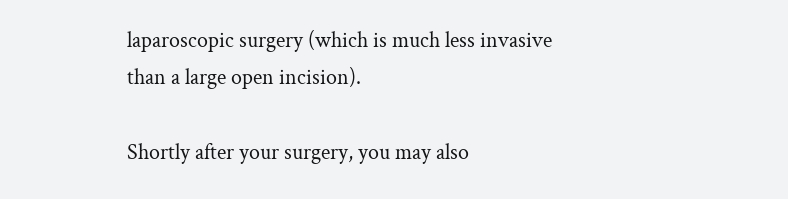laparoscopic surgery (which is much less invasive than a large open incision).

Shortly after your surgery, you may also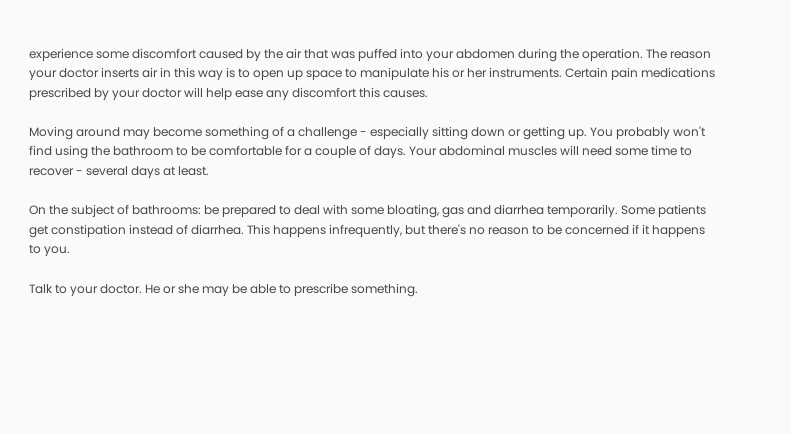experience some discomfort caused by the air that was puffed into your abdomen during the operation. The reason your doctor inserts air in this way is to open up space to manipulate his or her instruments. Certain pain medications prescribed by your doctor will help ease any discomfort this causes.

Moving around may become something of a challenge - especially sitting down or getting up. You probably won't find using the bathroom to be comfortable for a couple of days. Your abdominal muscles will need some time to recover - several days at least.

On the subject of bathrooms: be prepared to deal with some bloating, gas and diarrhea temporarily. Some patients get constipation instead of diarrhea. This happens infrequently, but there's no reason to be concerned if it happens to you.

Talk to your doctor. He or she may be able to prescribe something.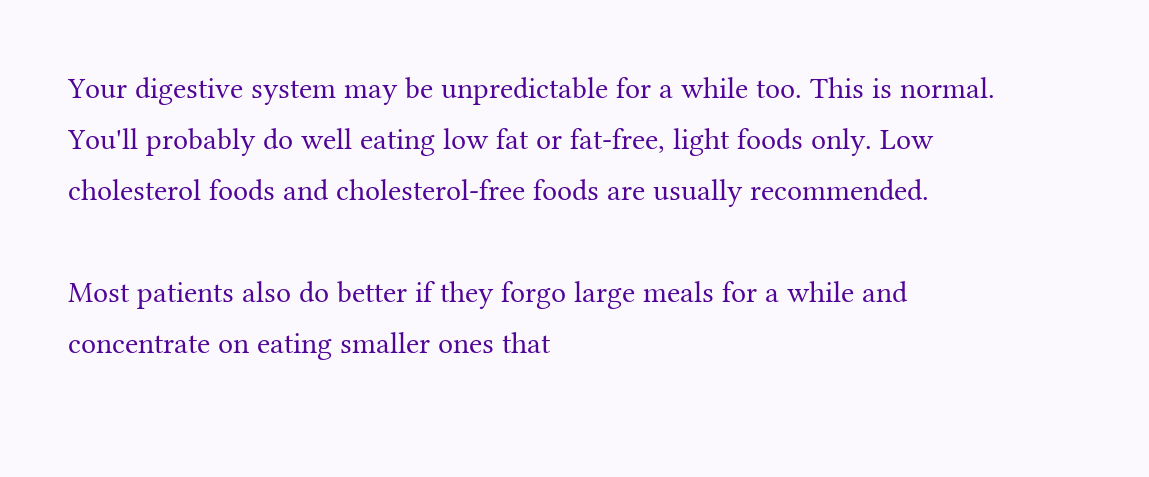Your digestive system may be unpredictable for a while too. This is normal. You'll probably do well eating low fat or fat-free, light foods only. Low cholesterol foods and cholesterol-free foods are usually recommended.

Most patients also do better if they forgo large meals for a while and concentrate on eating smaller ones that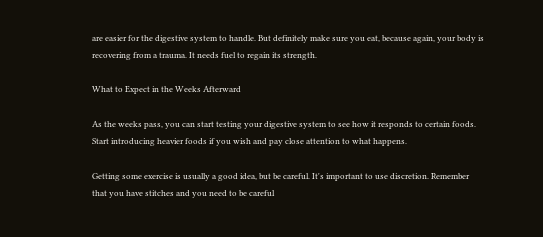are easier for the digestive system to handle. But definitely make sure you eat, because again, your body is recovering from a trauma. It needs fuel to regain its strength.

What to Expect in the Weeks Afterward

As the weeks pass, you can start testing your digestive system to see how it responds to certain foods. Start introducing heavier foods if you wish and pay close attention to what happens.

Getting some exercise is usually a good idea, but be careful. It's important to use discretion. Remember that you have stitches and you need to be careful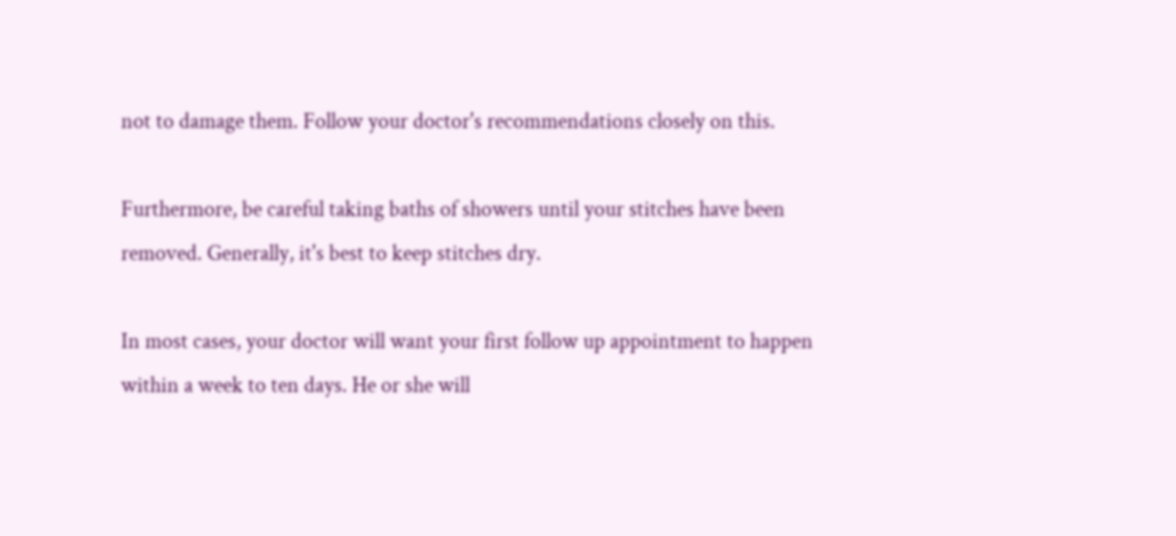not to damage them. Follow your doctor's recommendations closely on this.

Furthermore, be careful taking baths of showers until your stitches have been removed. Generally, it's best to keep stitches dry.

In most cases, your doctor will want your first follow up appointment to happen within a week to ten days. He or she will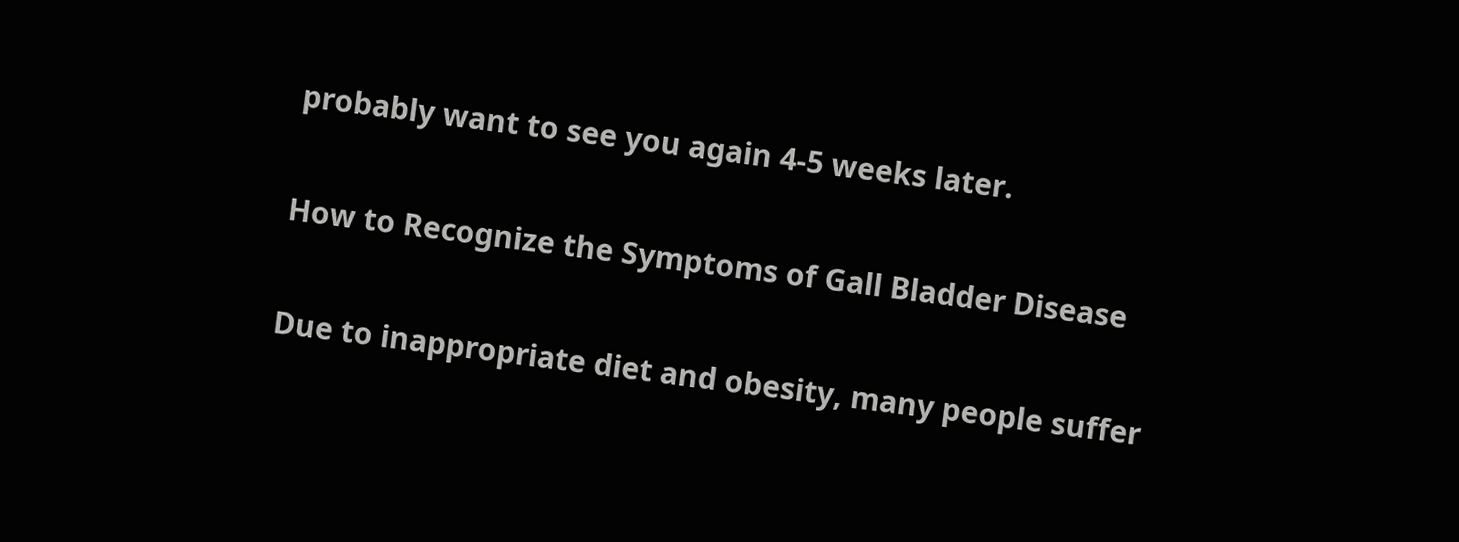probably want to see you again 4-5 weeks later.

How to Recognize the Symptoms of Gall Bladder Disease

Due to inappropriate diet and obesity, many people suffer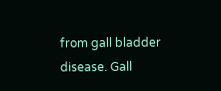from gall bladder disease. Gall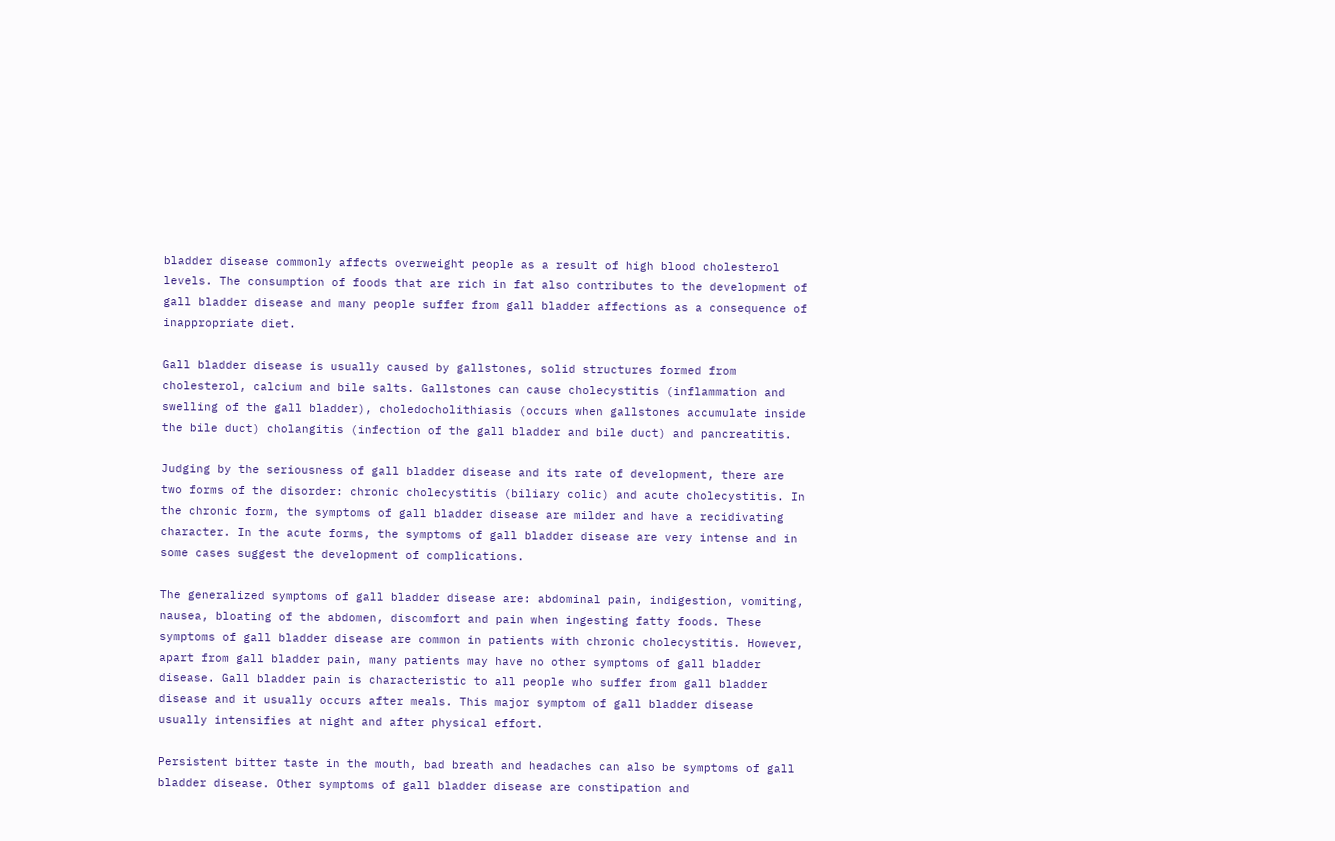bladder disease commonly affects overweight people as a result of high blood cholesterol levels. The consumption of foods that are rich in fat also contributes to the development of gall bladder disease and many people suffer from gall bladder affections as a consequence of inappropriate diet.

Gall bladder disease is usually caused by gallstones, solid structures formed from cholesterol, calcium and bile salts. Gallstones can cause cholecystitis (inflammation and swelling of the gall bladder), choledocholithiasis (occurs when gallstones accumulate inside the bile duct) cholangitis (infection of the gall bladder and bile duct) and pancreatitis.

Judging by the seriousness of gall bladder disease and its rate of development, there are two forms of the disorder: chronic cholecystitis (biliary colic) and acute cholecystitis. In the chronic form, the symptoms of gall bladder disease are milder and have a recidivating character. In the acute forms, the symptoms of gall bladder disease are very intense and in some cases suggest the development of complications.

The generalized symptoms of gall bladder disease are: abdominal pain, indigestion, vomiting, nausea, bloating of the abdomen, discomfort and pain when ingesting fatty foods. These symptoms of gall bladder disease are common in patients with chronic cholecystitis. However, apart from gall bladder pain, many patients may have no other symptoms of gall bladder disease. Gall bladder pain is characteristic to all people who suffer from gall bladder disease and it usually occurs after meals. This major symptom of gall bladder disease usually intensifies at night and after physical effort.

Persistent bitter taste in the mouth, bad breath and headaches can also be symptoms of gall bladder disease. Other symptoms of gall bladder disease are constipation and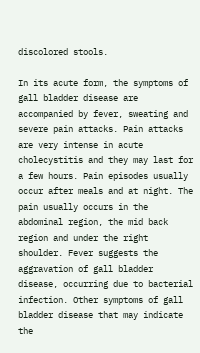discolored stools.

In its acute form, the symptoms of gall bladder disease are accompanied by fever, sweating and severe pain attacks. Pain attacks are very intense in acute cholecystitis and they may last for a few hours. Pain episodes usually occur after meals and at night. The pain usually occurs in the abdominal region, the mid back region and under the right shoulder. Fever suggests the aggravation of gall bladder disease, occurring due to bacterial infection. Other symptoms of gall bladder disease that may indicate the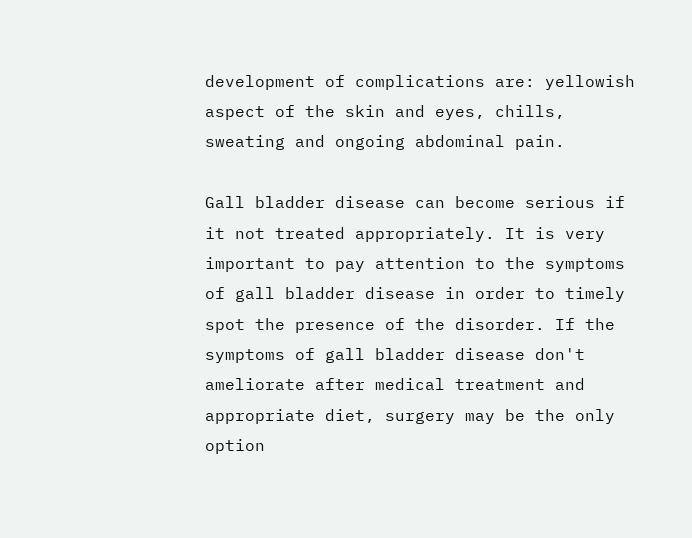development of complications are: yellowish aspect of the skin and eyes, chills, sweating and ongoing abdominal pain.

Gall bladder disease can become serious if it not treated appropriately. It is very important to pay attention to the symptoms of gall bladder disease in order to timely spot the presence of the disorder. If the symptoms of gall bladder disease don't ameliorate after medical treatment and appropriate diet, surgery may be the only option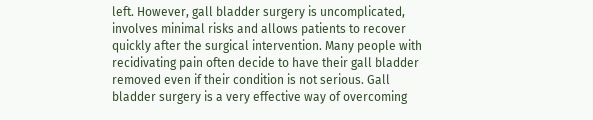left. However, gall bladder surgery is uncomplicated, involves minimal risks and allows patients to recover quickly after the surgical intervention. Many people with recidivating pain often decide to have their gall bladder removed even if their condition is not serious. Gall bladder surgery is a very effective way of overcoming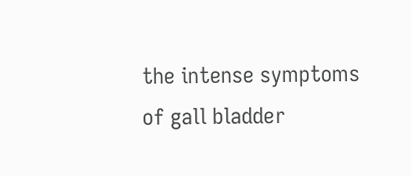the intense symptoms of gall bladder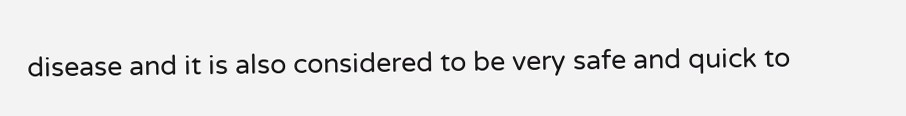disease and it is also considered to be very safe and quick to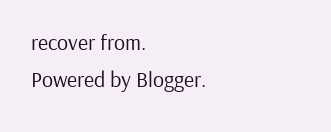recover from.
Powered by Blogger.